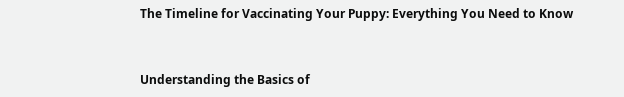The Timeline for Vaccinating Your Puppy: Everything You Need to Know


Understanding the Basics of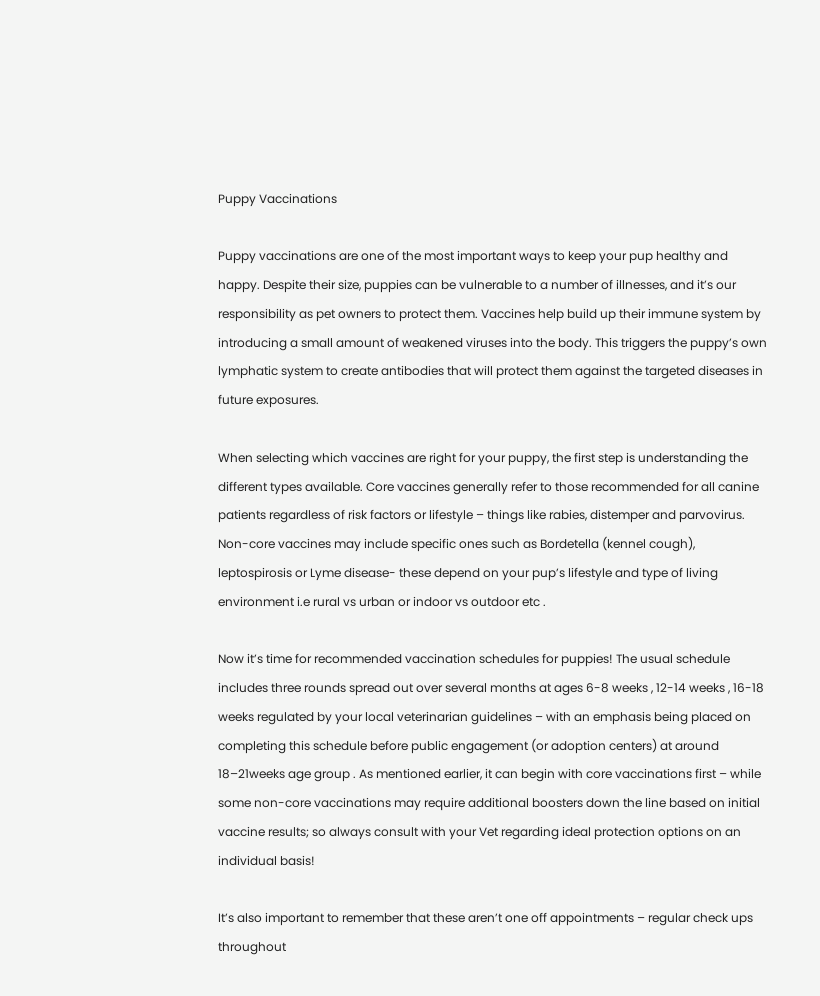Puppy Vaccinations

Puppy vaccinations are one of the most important ways to keep your pup healthy and happy. Despite their size, puppies can be vulnerable to a number of illnesses, and it’s our responsibility as pet owners to protect them. Vaccines help build up their immune system by introducing a small amount of weakened viruses into the body. This triggers the puppy’s own lymphatic system to create antibodies that will protect them against the targeted diseases in future exposures.

When selecting which vaccines are right for your puppy, the first step is understanding the different types available. Core vaccines generally refer to those recommended for all canine patients regardless of risk factors or lifestyle – things like rabies, distemper and parvovirus. Non-core vaccines may include specific ones such as Bordetella (kennel cough), leptospirosis or Lyme disease- these depend on your pup’s lifestyle and type of living environment i.e rural vs urban or indoor vs outdoor etc .

Now it’s time for recommended vaccination schedules for puppies! The usual schedule includes three rounds spread out over several months at ages 6-8 weeks , 12-14 weeks , 16-18 weeks regulated by your local veterinarian guidelines – with an emphasis being placed on completing this schedule before public engagement (or adoption centers) at around 18–21weeks age group . As mentioned earlier, it can begin with core vaccinations first – while some non-core vaccinations may require additional boosters down the line based on initial vaccine results; so always consult with your Vet regarding ideal protection options on an individual basis!

It’s also important to remember that these aren’t one off appointments – regular check ups throughout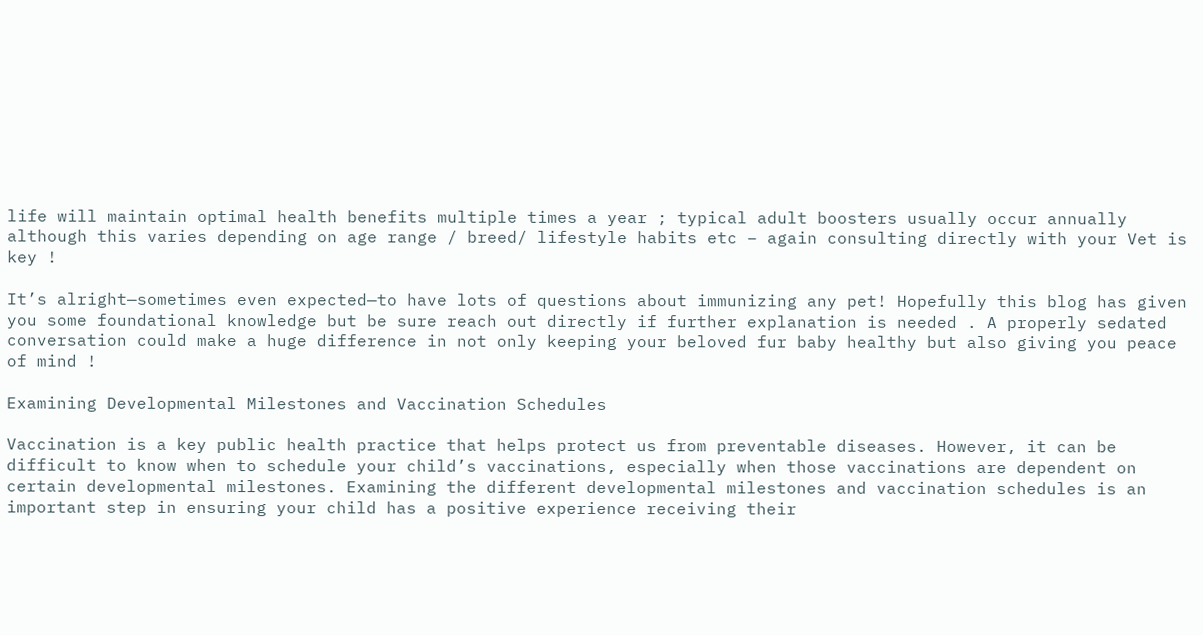life will maintain optimal health benefits multiple times a year ; typical adult boosters usually occur annually although this varies depending on age range / breed/ lifestyle habits etc – again consulting directly with your Vet is key !

It’s alright—sometimes even expected—to have lots of questions about immunizing any pet! Hopefully this blog has given you some foundational knowledge but be sure reach out directly if further explanation is needed . A properly sedated conversation could make a huge difference in not only keeping your beloved fur baby healthy but also giving you peace of mind !

Examining Developmental Milestones and Vaccination Schedules

Vaccination is a key public health practice that helps protect us from preventable diseases. However, it can be difficult to know when to schedule your child’s vaccinations, especially when those vaccinations are dependent on certain developmental milestones. Examining the different developmental milestones and vaccination schedules is an important step in ensuring your child has a positive experience receiving their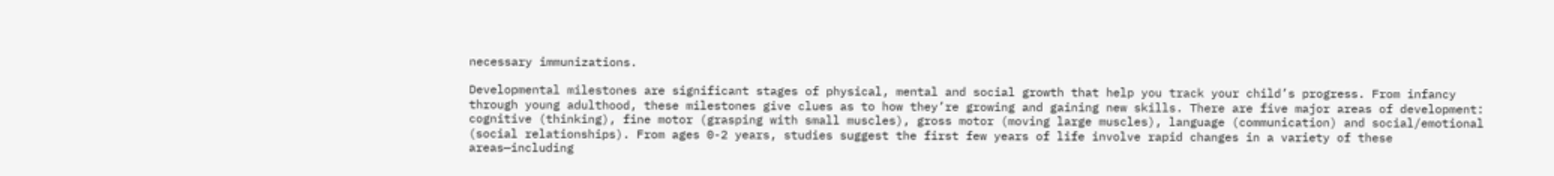necessary immunizations.

Developmental milestones are significant stages of physical, mental and social growth that help you track your child’s progress. From infancy through young adulthood, these milestones give clues as to how they’re growing and gaining new skills. There are five major areas of development: cognitive (thinking), fine motor (grasping with small muscles), gross motor (moving large muscles), language (communication) and social/emotional (social relationships). From ages 0-2 years, studies suggest the first few years of life involve rapid changes in a variety of these areas—including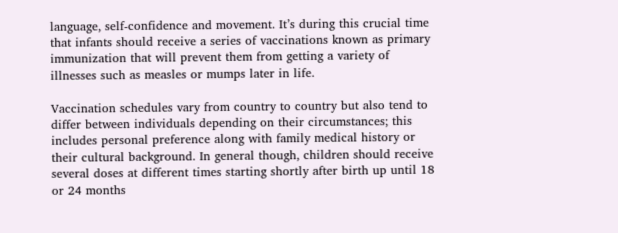language, self-confidence and movement. It’s during this crucial time that infants should receive a series of vaccinations known as primary immunization that will prevent them from getting a variety of illnesses such as measles or mumps later in life.

Vaccination schedules vary from country to country but also tend to differ between individuals depending on their circumstances; this includes personal preference along with family medical history or their cultural background. In general though, children should receive several doses at different times starting shortly after birth up until 18 or 24 months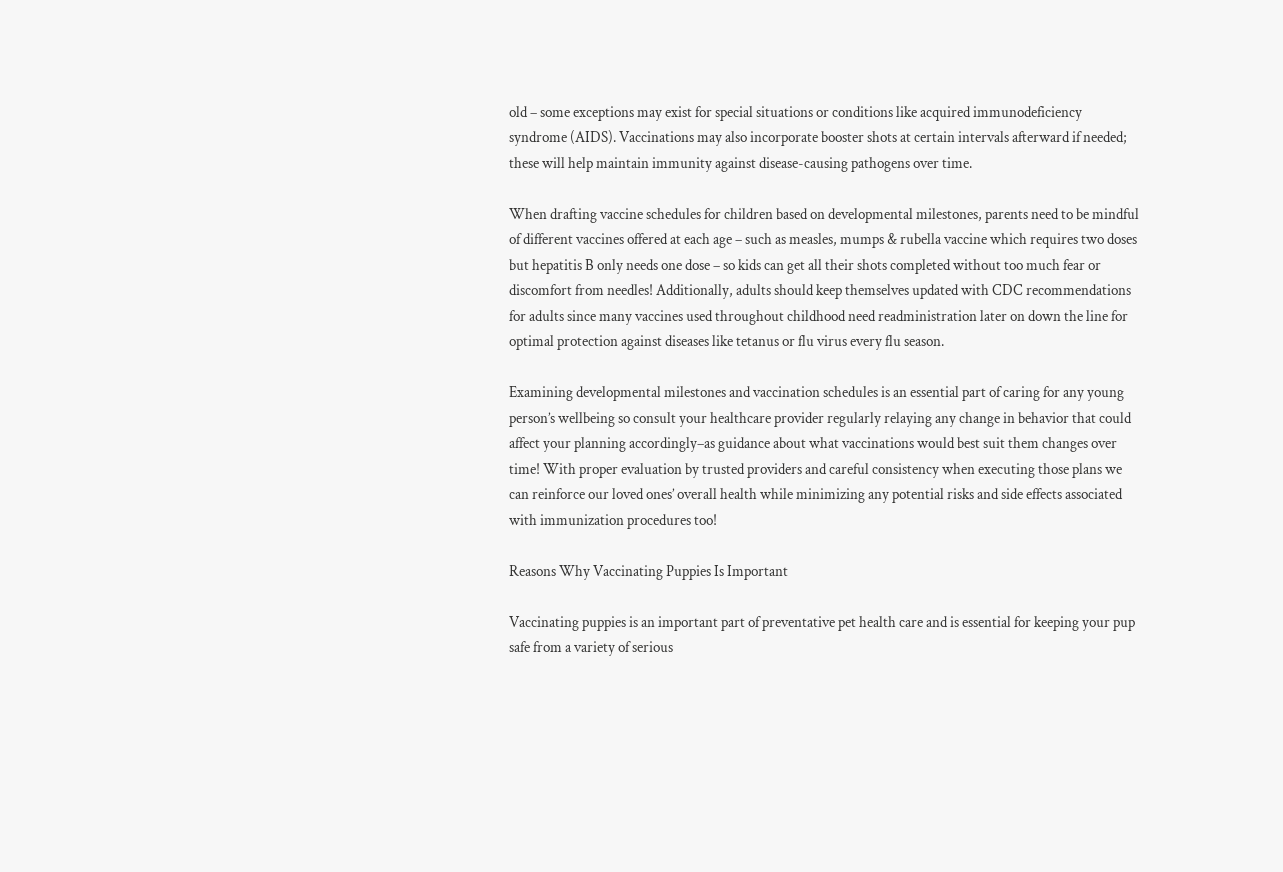old – some exceptions may exist for special situations or conditions like acquired immunodeficiency syndrome (AIDS). Vaccinations may also incorporate booster shots at certain intervals afterward if needed; these will help maintain immunity against disease-causing pathogens over time.

When drafting vaccine schedules for children based on developmental milestones, parents need to be mindful of different vaccines offered at each age – such as measles, mumps & rubella vaccine which requires two doses but hepatitis B only needs one dose – so kids can get all their shots completed without too much fear or discomfort from needles! Additionally, adults should keep themselves updated with CDC recommendations for adults since many vaccines used throughout childhood need readministration later on down the line for optimal protection against diseases like tetanus or flu virus every flu season.

Examining developmental milestones and vaccination schedules is an essential part of caring for any young person’s wellbeing so consult your healthcare provider regularly relaying any change in behavior that could affect your planning accordingly–as guidance about what vaccinations would best suit them changes over time! With proper evaluation by trusted providers and careful consistency when executing those plans we can reinforce our loved ones’ overall health while minimizing any potential risks and side effects associated with immunization procedures too!

Reasons Why Vaccinating Puppies Is Important

Vaccinating puppies is an important part of preventative pet health care and is essential for keeping your pup safe from a variety of serious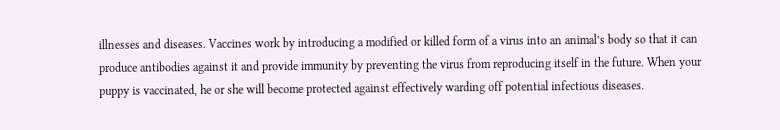illnesses and diseases. Vaccines work by introducing a modified or killed form of a virus into an animal’s body so that it can produce antibodies against it and provide immunity by preventing the virus from reproducing itself in the future. When your puppy is vaccinated, he or she will become protected against effectively warding off potential infectious diseases.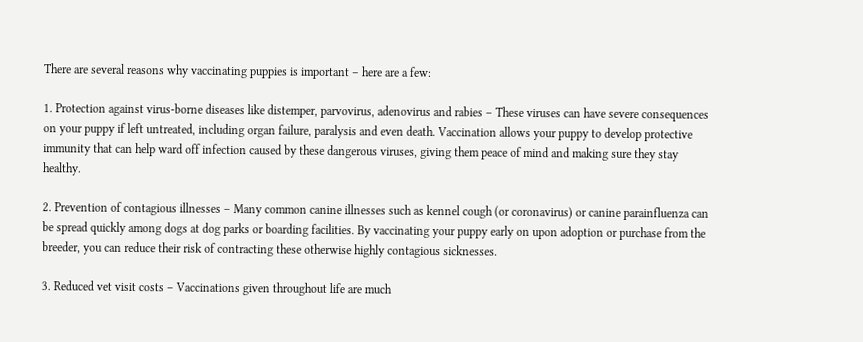There are several reasons why vaccinating puppies is important – here are a few:

1. Protection against virus-borne diseases like distemper, parvovirus, adenovirus and rabies – These viruses can have severe consequences on your puppy if left untreated, including organ failure, paralysis and even death. Vaccination allows your puppy to develop protective immunity that can help ward off infection caused by these dangerous viruses, giving them peace of mind and making sure they stay healthy.

2. Prevention of contagious illnesses – Many common canine illnesses such as kennel cough (or coronavirus) or canine parainfluenza can be spread quickly among dogs at dog parks or boarding facilities. By vaccinating your puppy early on upon adoption or purchase from the breeder, you can reduce their risk of contracting these otherwise highly contagious sicknesses.

3. Reduced vet visit costs – Vaccinations given throughout life are much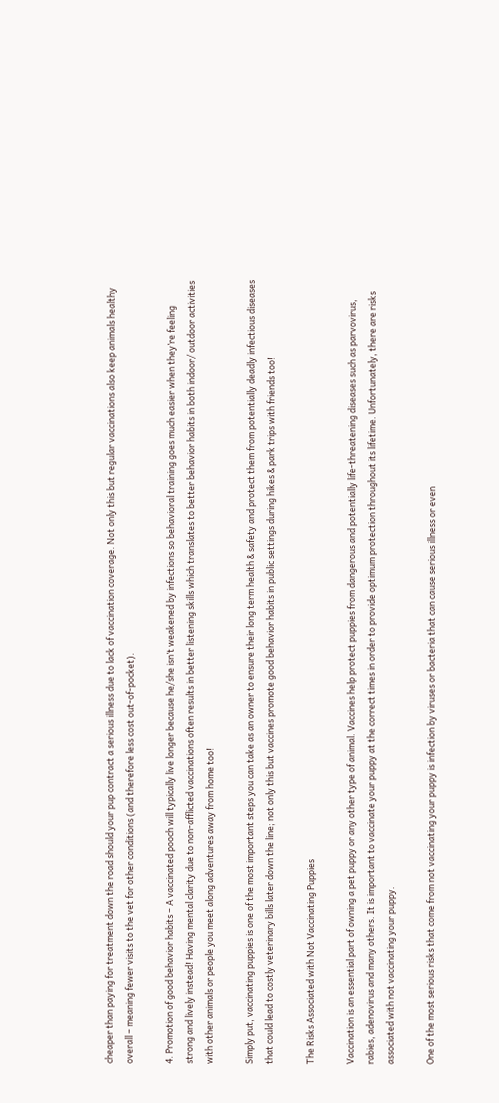cheaper than paying for treatment down the road should your pup contract a serious illness due to lack of vaccination coverage. Not only this but regular vaccinations also keep animals healthy overall – meaning fewer visits to the vet for other conditions (and therefore less cost out-of-pocket).

4. Promotion of good behavior habits – A vaccinated pooch will typically live longer because he/she isn’t weakened by infections so behavioral training goes much easier when they’re feeling strong and lively instead! Having mental clarity due to non-afflicted vaccinations often results in better listening skills which translates to better behavior habits in both indoor/ outdoor activities with other animals or people you meet along adventures away from home too!

Simply put, vaccinating puppies is one of the most important steps you can take as an owner to ensure their long term health & safety and protect them from potentially deadly infectious diseases that could lead to costly veterinary bills later down the line; not only this but vaccines promote good behavior habits in public settings during hikes & park trips with friends too!

The Risks Associated with Not Vaccinating Puppies

Vaccination is an essential part of owning a pet puppy or any other type of animal. Vaccines help protect puppies from dangerous and potentially life-threatening diseases such as parvovirus, rabies, adenovirus and many others. It is important to vaccinate your puppy at the correct times in order to provide optimum protection throughout its lifetime. Unfortunately, there are risks associated with not vaccinating your puppy.

One of the most serious risks that come from not vaccinating your puppy is infection by viruses or bacteria that can cause serious illness or even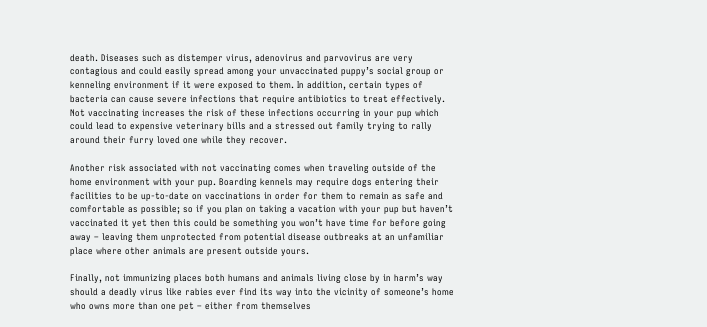death. Diseases such as distemper virus, adenovirus and parvovirus are very contagious and could easily spread among your unvaccinated puppy’s social group or kenneling environment if it were exposed to them. In addition, certain types of bacteria can cause severe infections that require antibiotics to treat effectively. Not vaccinating increases the risk of these infections occurring in your pup which could lead to expensive veterinary bills and a stressed out family trying to rally around their furry loved one while they recover.

Another risk associated with not vaccinating comes when traveling outside of the home environment with your pup. Boarding kennels may require dogs entering their facilities to be up-to-date on vaccinations in order for them to remain as safe and comfortable as possible; so if you plan on taking a vacation with your pup but haven’t vaccinated it yet then this could be something you won’t have time for before going away – leaving them unprotected from potential disease outbreaks at an unfamiliar place where other animals are present outside yours.

Finally, not immunizing places both humans and animals living close by in harm’s way should a deadly virus like rabies ever find its way into the vicinity of someone’s home who owns more than one pet – either from themselves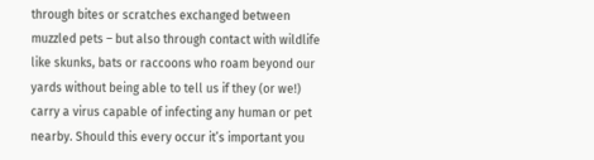through bites or scratches exchanged between muzzled pets – but also through contact with wildlife like skunks, bats or raccoons who roam beyond our yards without being able to tell us if they (or we!) carry a virus capable of infecting any human or pet nearby. Should this every occur it’s important you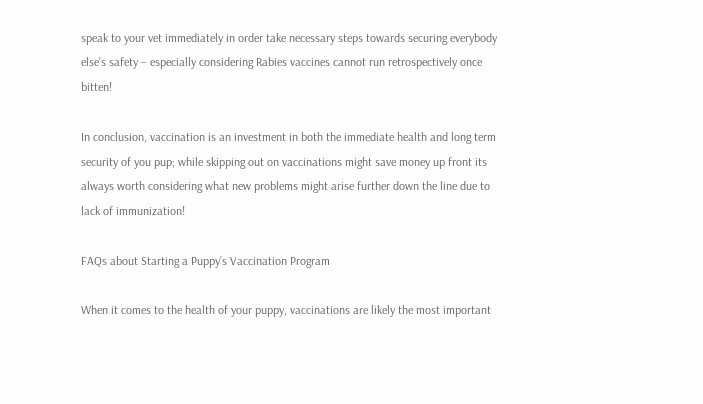speak to your vet immediately in order take necessary steps towards securing everybody else’s safety – especially considering Rabies vaccines cannot run retrospectively once bitten!

In conclusion, vaccination is an investment in both the immediate health and long term security of you pup; while skipping out on vaccinations might save money up front its always worth considering what new problems might arise further down the line due to lack of immunization!

FAQs about Starting a Puppy’s Vaccination Program

When it comes to the health of your puppy, vaccinations are likely the most important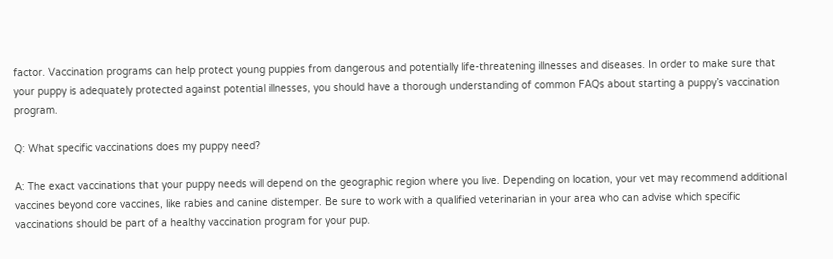factor. Vaccination programs can help protect young puppies from dangerous and potentially life-threatening illnesses and diseases. In order to make sure that your puppy is adequately protected against potential illnesses, you should have a thorough understanding of common FAQs about starting a puppy’s vaccination program.

Q: What specific vaccinations does my puppy need?

A: The exact vaccinations that your puppy needs will depend on the geographic region where you live. Depending on location, your vet may recommend additional vaccines beyond core vaccines, like rabies and canine distemper. Be sure to work with a qualified veterinarian in your area who can advise which specific vaccinations should be part of a healthy vaccination program for your pup.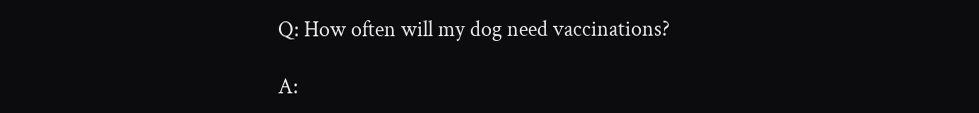Q: How often will my dog need vaccinations?

A: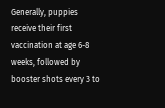Generally, puppies receive their first vaccination at age 6-8 weeks, followed by booster shots every 3 to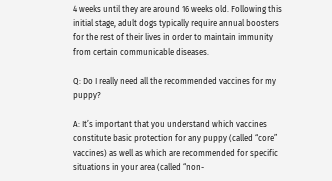4 weeks until they are around 16 weeks old. Following this initial stage, adult dogs typically require annual boosters for the rest of their lives in order to maintain immunity from certain communicable diseases.

Q: Do I really need all the recommended vaccines for my puppy?

A: It’s important that you understand which vaccines constitute basic protection for any puppy (called “core” vaccines) as well as which are recommended for specific situations in your area (called “non-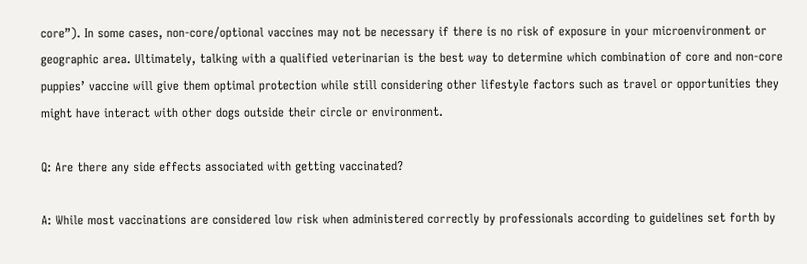core”). In some cases, non-core/optional vaccines may not be necessary if there is no risk of exposure in your microenvironment or geographic area. Ultimately, talking with a qualified veterinarian is the best way to determine which combination of core and non-core puppies’ vaccine will give them optimal protection while still considering other lifestyle factors such as travel or opportunities they might have interact with other dogs outside their circle or environment.

Q: Are there any side effects associated with getting vaccinated?

A: While most vaccinations are considered low risk when administered correctly by professionals according to guidelines set forth by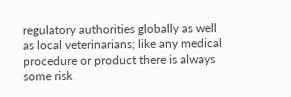regulatory authorities globally as well as local veterinarians; like any medical procedure or product there is always some risk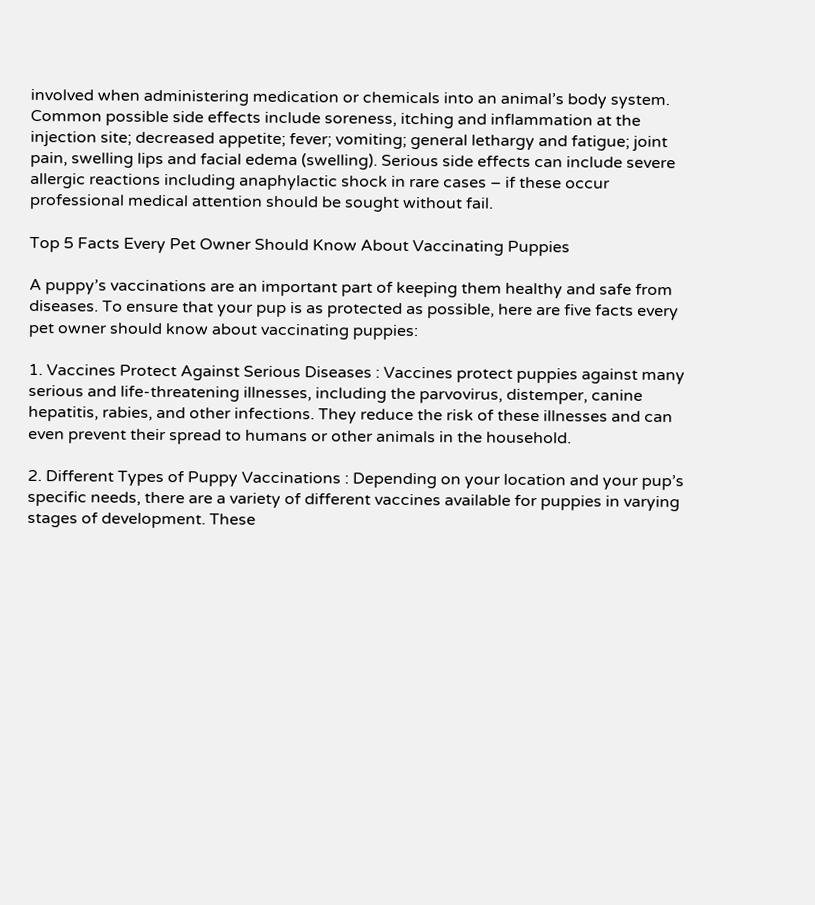involved when administering medication or chemicals into an animal’s body system. Common possible side effects include soreness, itching and inflammation at the injection site; decreased appetite; fever; vomiting; general lethargy and fatigue; joint pain, swelling lips and facial edema (swelling). Serious side effects can include severe allergic reactions including anaphylactic shock in rare cases – if these occur professional medical attention should be sought without fail.

Top 5 Facts Every Pet Owner Should Know About Vaccinating Puppies

A puppy’s vaccinations are an important part of keeping them healthy and safe from diseases. To ensure that your pup is as protected as possible, here are five facts every pet owner should know about vaccinating puppies:

1. Vaccines Protect Against Serious Diseases : Vaccines protect puppies against many serious and life-threatening illnesses, including the parvovirus, distemper, canine hepatitis, rabies, and other infections. They reduce the risk of these illnesses and can even prevent their spread to humans or other animals in the household.

2. Different Types of Puppy Vaccinations : Depending on your location and your pup’s specific needs, there are a variety of different vaccines available for puppies in varying stages of development. These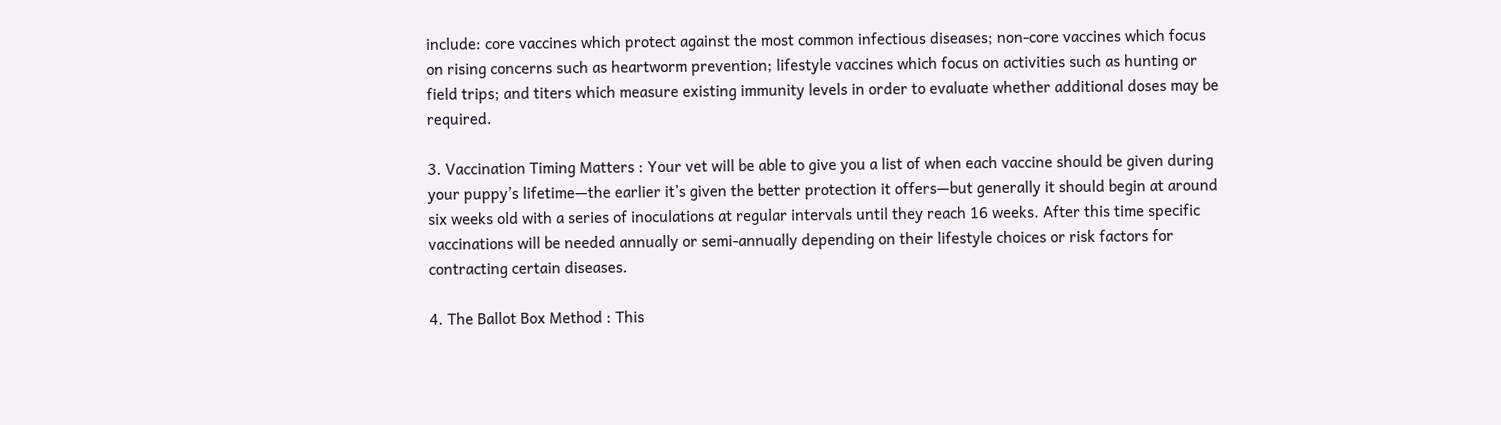include: core vaccines which protect against the most common infectious diseases; non-core vaccines which focus on rising concerns such as heartworm prevention; lifestyle vaccines which focus on activities such as hunting or field trips; and titers which measure existing immunity levels in order to evaluate whether additional doses may be required.

3. Vaccination Timing Matters : Your vet will be able to give you a list of when each vaccine should be given during your puppy’s lifetime—the earlier it’s given the better protection it offers—but generally it should begin at around six weeks old with a series of inoculations at regular intervals until they reach 16 weeks. After this time specific vaccinations will be needed annually or semi-annually depending on their lifestyle choices or risk factors for contracting certain diseases.

4. The Ballot Box Method : This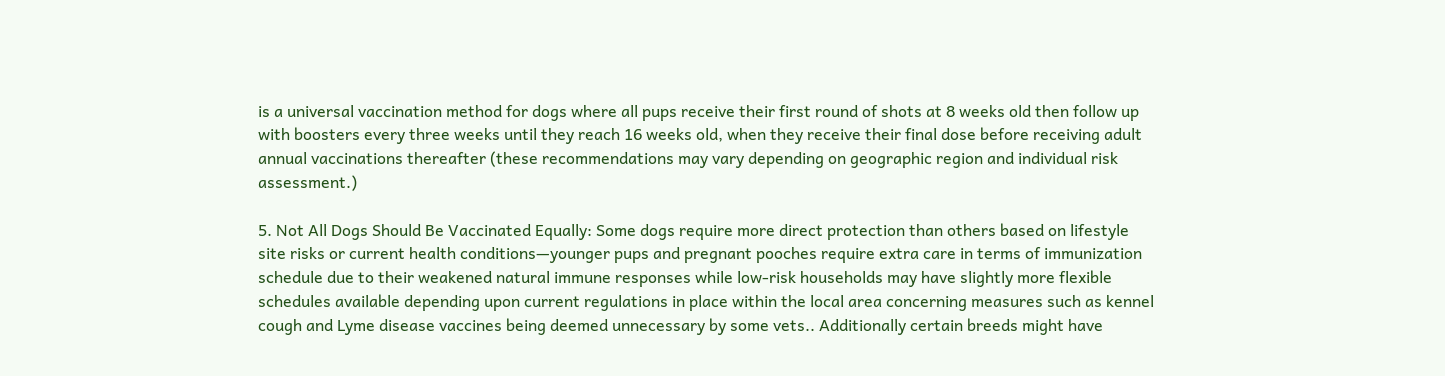is a universal vaccination method for dogs where all pups receive their first round of shots at 8 weeks old then follow up with boosters every three weeks until they reach 16 weeks old, when they receive their final dose before receiving adult annual vaccinations thereafter (these recommendations may vary depending on geographic region and individual risk assessment.)

5. Not All Dogs Should Be Vaccinated Equally: Some dogs require more direct protection than others based on lifestyle site risks or current health conditions—younger pups and pregnant pooches require extra care in terms of immunization schedule due to their weakened natural immune responses while low-risk households may have slightly more flexible schedules available depending upon current regulations in place within the local area concerning measures such as kennel cough and Lyme disease vaccines being deemed unnecessary by some vets.. Additionally certain breeds might have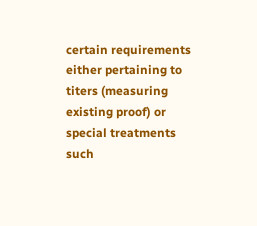certain requirements either pertaining to titers (measuring existing proof) or special treatments such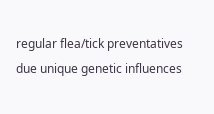regular flea/tick preventatives due unique genetic influences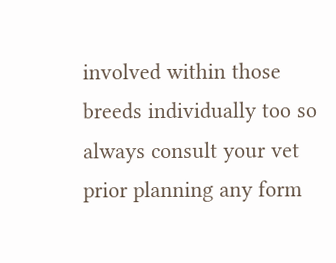involved within those breeds individually too so always consult your vet prior planning any form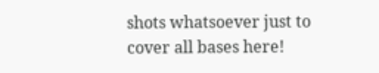shots whatsoever just to cover all bases here!